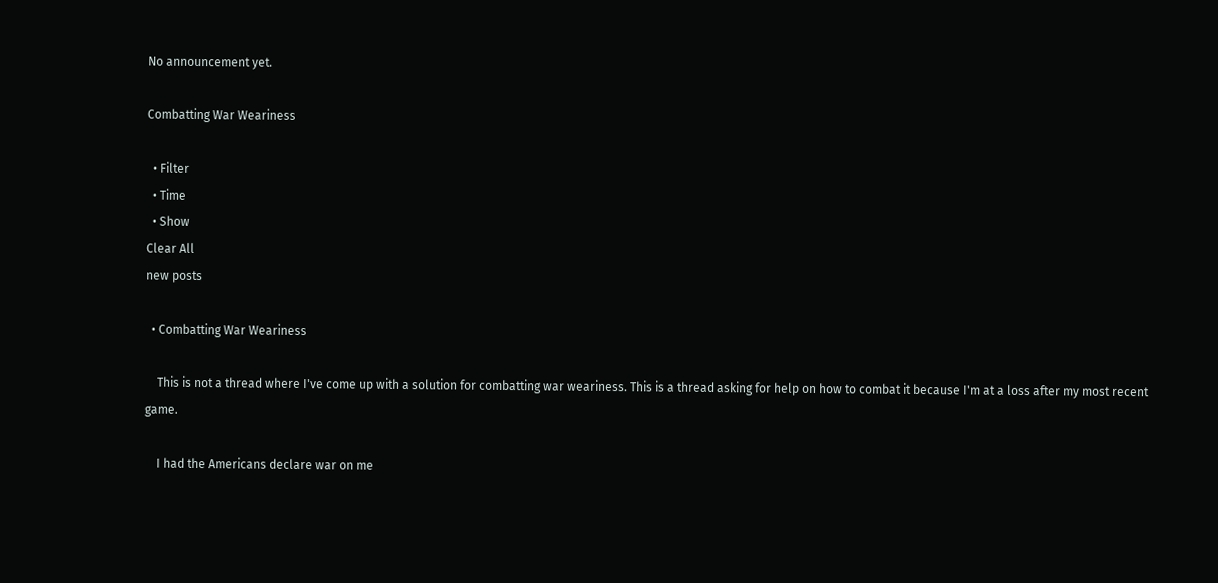No announcement yet.

Combatting War Weariness

  • Filter
  • Time
  • Show
Clear All
new posts

  • Combatting War Weariness

    This is not a thread where I've come up with a solution for combatting war weariness. This is a thread asking for help on how to combat it because I'm at a loss after my most recent game.

    I had the Americans declare war on me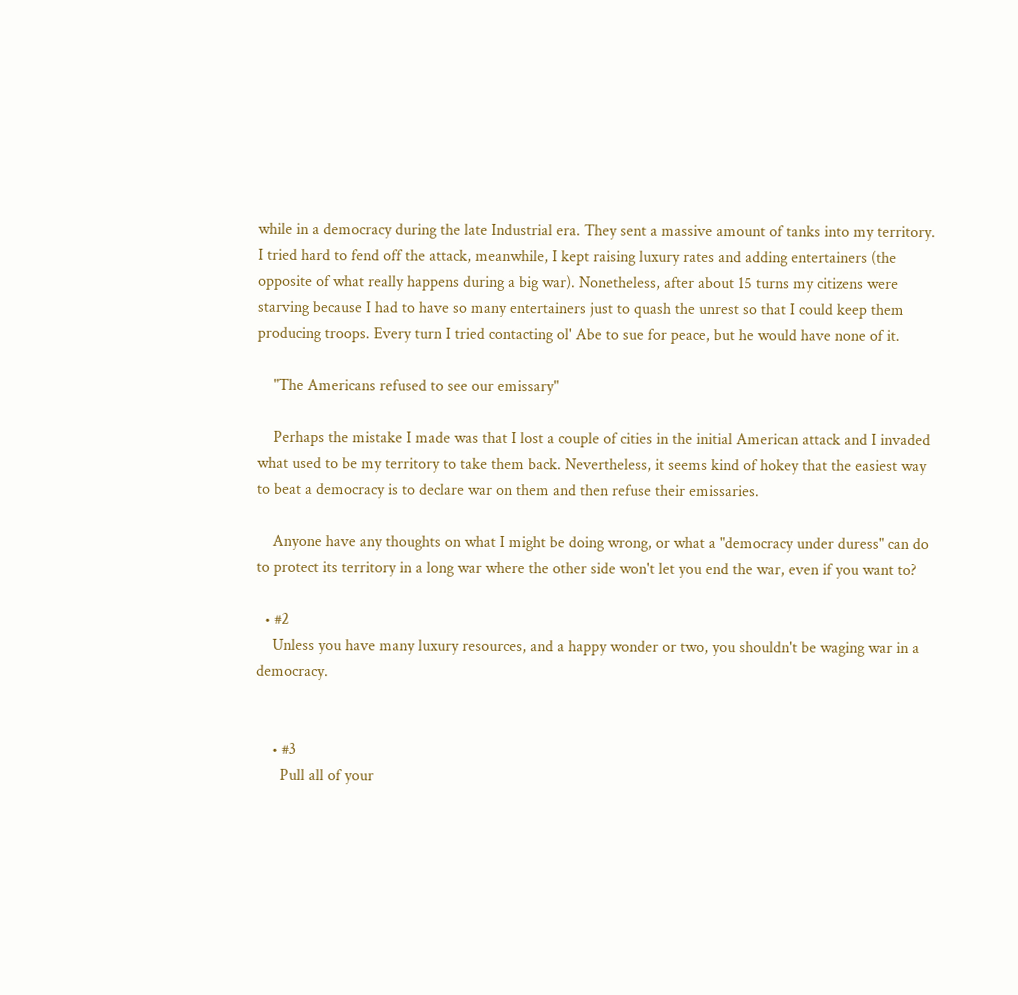while in a democracy during the late Industrial era. They sent a massive amount of tanks into my territory. I tried hard to fend off the attack, meanwhile, I kept raising luxury rates and adding entertainers (the opposite of what really happens during a big war). Nonetheless, after about 15 turns my citizens were starving because I had to have so many entertainers just to quash the unrest so that I could keep them producing troops. Every turn I tried contacting ol' Abe to sue for peace, but he would have none of it.

    "The Americans refused to see our emissary"

    Perhaps the mistake I made was that I lost a couple of cities in the initial American attack and I invaded what used to be my territory to take them back. Nevertheless, it seems kind of hokey that the easiest way to beat a democracy is to declare war on them and then refuse their emissaries.

    Anyone have any thoughts on what I might be doing wrong, or what a "democracy under duress" can do to protect its territory in a long war where the other side won't let you end the war, even if you want to?

  • #2
    Unless you have many luxury resources, and a happy wonder or two, you shouldn't be waging war in a democracy.


    • #3
      Pull all of your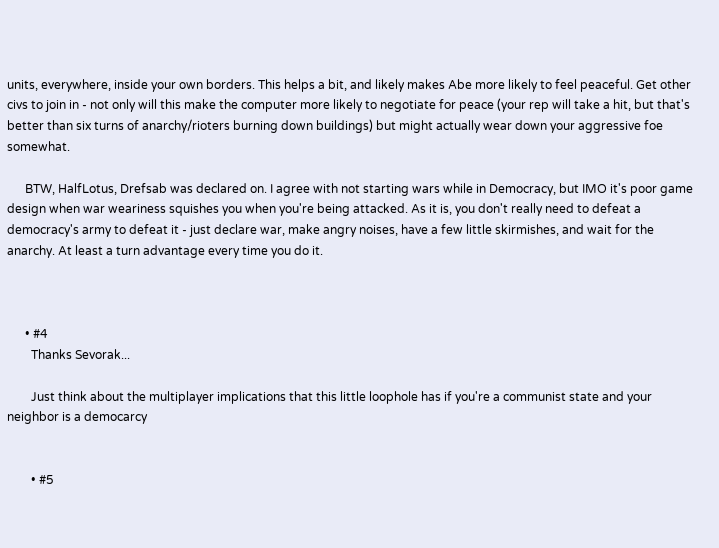units, everywhere, inside your own borders. This helps a bit, and likely makes Abe more likely to feel peaceful. Get other civs to join in - not only will this make the computer more likely to negotiate for peace (your rep will take a hit, but that's better than six turns of anarchy/rioters burning down buildings) but might actually wear down your aggressive foe somewhat.

      BTW, HalfLotus, Drefsab was declared on. I agree with not starting wars while in Democracy, but IMO it's poor game design when war weariness squishes you when you're being attacked. As it is, you don't really need to defeat a democracy's army to defeat it - just declare war, make angry noises, have a few little skirmishes, and wait for the anarchy. At least a turn advantage every time you do it.



      • #4
        Thanks Sevorak...

        Just think about the multiplayer implications that this little loophole has if you're a communist state and your neighbor is a democarcy


        • #5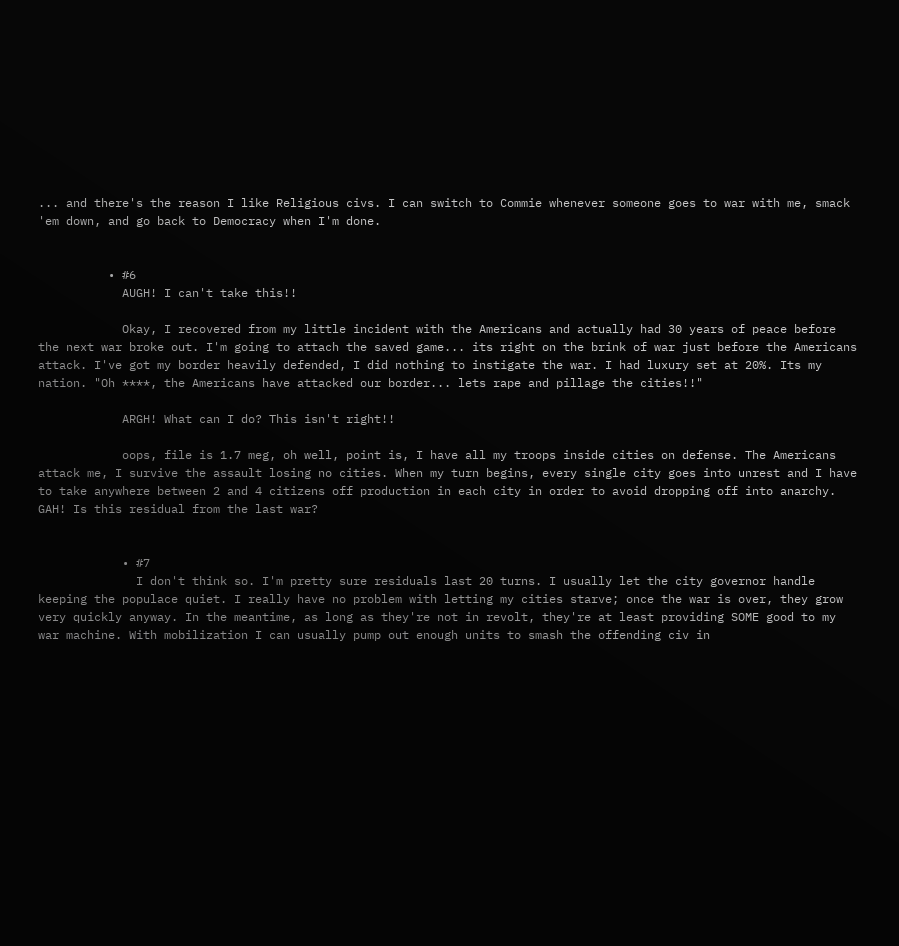... and there's the reason I like Religious civs. I can switch to Commie whenever someone goes to war with me, smack 'em down, and go back to Democracy when I'm done.


          • #6
            AUGH! I can't take this!!

            Okay, I recovered from my little incident with the Americans and actually had 30 years of peace before the next war broke out. I'm going to attach the saved game... its right on the brink of war just before the Americans attack. I've got my border heavily defended, I did nothing to instigate the war. I had luxury set at 20%. Its my nation. "Oh ****, the Americans have attacked our border... lets rape and pillage the cities!!"

            ARGH! What can I do? This isn't right!!

            oops, file is 1.7 meg, oh well, point is, I have all my troops inside cities on defense. The Americans attack me, I survive the assault losing no cities. When my turn begins, every single city goes into unrest and I have to take anywhere between 2 and 4 citizens off production in each city in order to avoid dropping off into anarchy. GAH! Is this residual from the last war?


            • #7
              I don't think so. I'm pretty sure residuals last 20 turns. I usually let the city governor handle keeping the populace quiet. I really have no problem with letting my cities starve; once the war is over, they grow very quickly anyway. In the meantime, as long as they're not in revolt, they're at least providing SOME good to my war machine. With mobilization I can usually pump out enough units to smash the offending civ in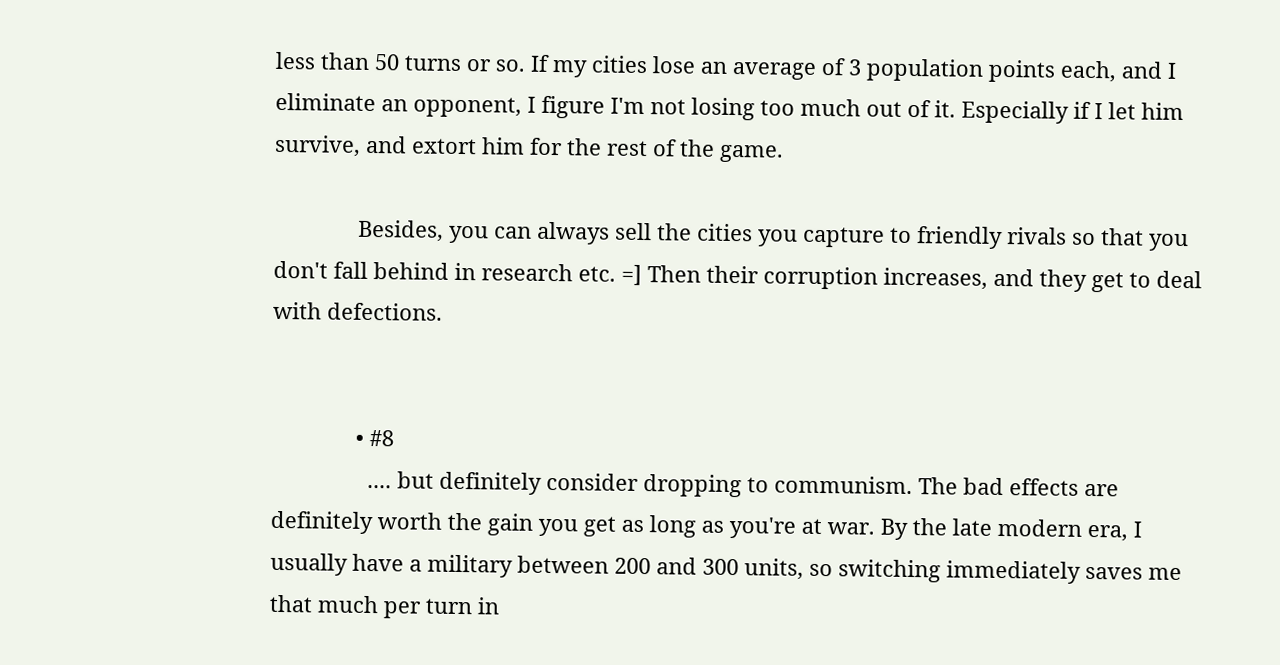less than 50 turns or so. If my cities lose an average of 3 population points each, and I eliminate an opponent, I figure I'm not losing too much out of it. Especially if I let him survive, and extort him for the rest of the game.

              Besides, you can always sell the cities you capture to friendly rivals so that you don't fall behind in research etc. =] Then their corruption increases, and they get to deal with defections.


              • #8
                .... but definitely consider dropping to communism. The bad effects are definitely worth the gain you get as long as you're at war. By the late modern era, I usually have a military between 200 and 300 units, so switching immediately saves me that much per turn in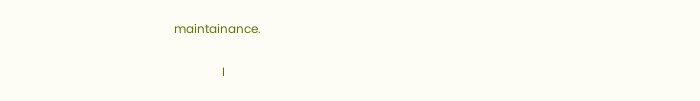maintainance.

                I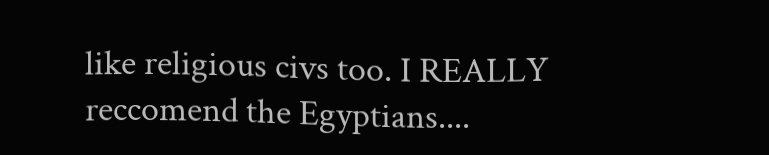like religious civs too. I REALLY reccomend the Egyptians....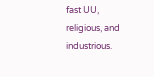fast UU, religious, and industrious.